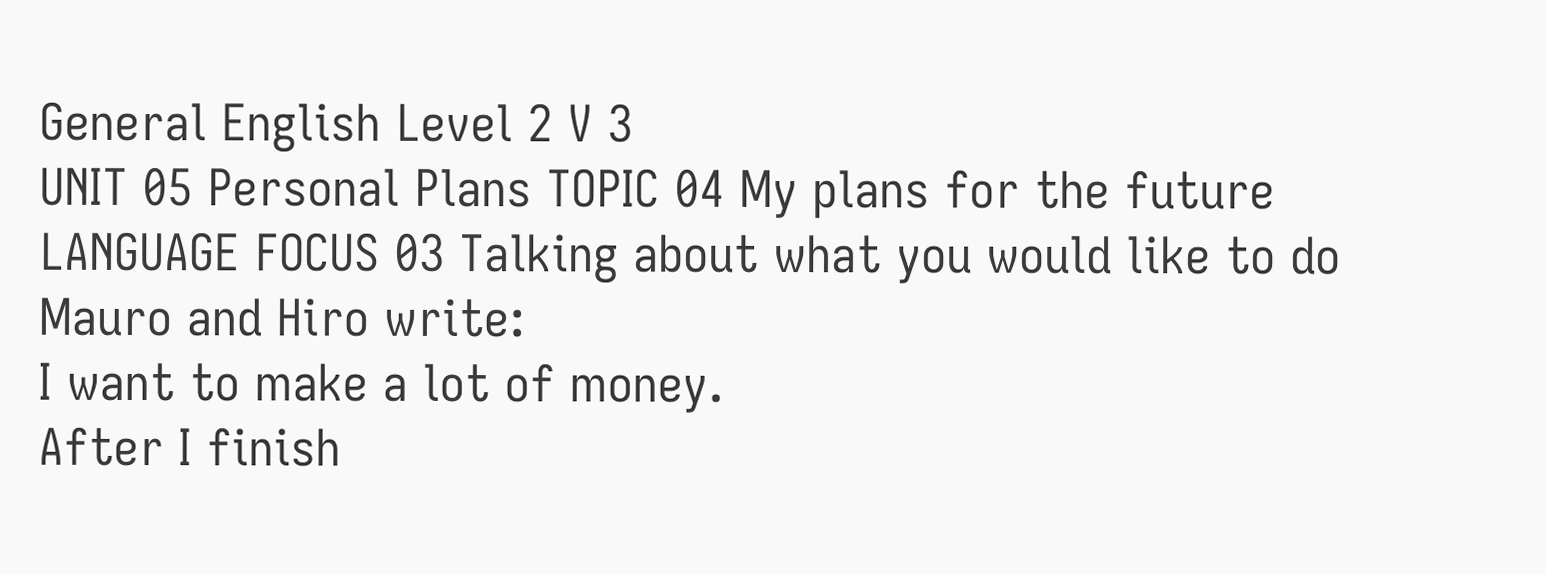General English Level 2 V 3
UNIT 05 Personal Plans TOPIC 04 My plans for the future
LANGUAGE FOCUS 03 Talking about what you would like to do
Mauro and Hiro write:
I want to make a lot of money.
After I finish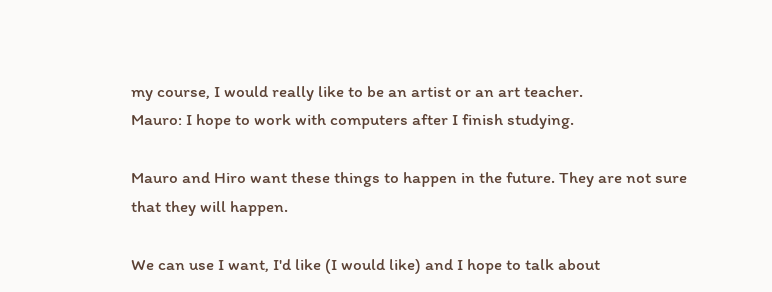my course, I would really like to be an artist or an art teacher.
Mauro: I hope to work with computers after I finish studying.

Mauro and Hiro want these things to happen in the future. They are not sure that they will happen.

We can use I want, I'd like (I would like) and I hope to talk about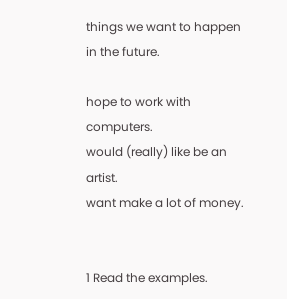things we want to happen in the future.

hope to work with computers.
would (really) like be an artist.
want make a lot of money.


1 Read the examples.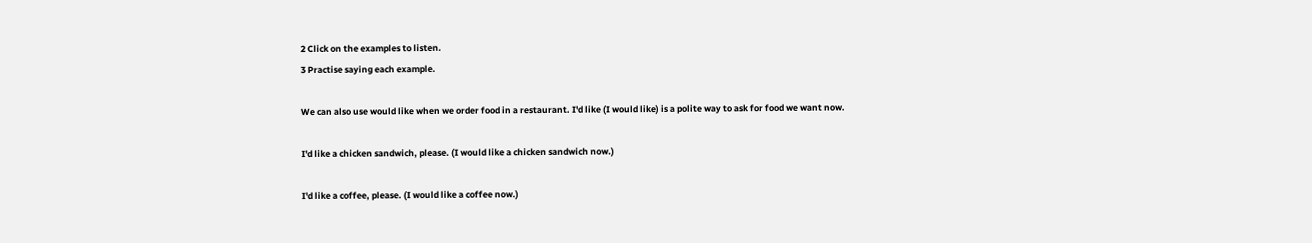2 Click on the examples to listen.
3 Practise saying each example.

We can also use would like when we order food in a restaurant. I'd like (I would like) is a polite way to ask for food we want now.

I'd like a chicken sandwich, please. (I would like a chicken sandwich now.)

I'd like a coffee, please. (I would like a coffee now.)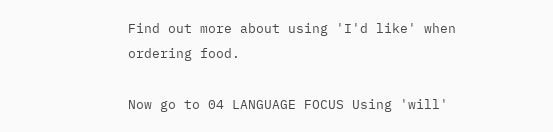Find out more about using 'I'd like' when ordering food.

Now go to 04 LANGUAGE FOCUS Using 'will'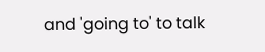and 'going to' to talk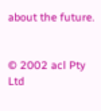about the future.


© 2002 acl Pty Ltd